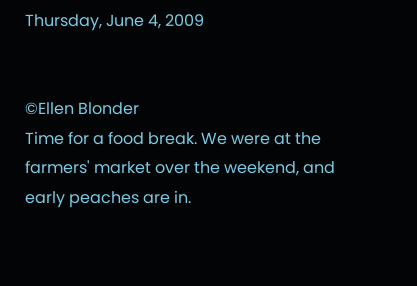Thursday, June 4, 2009


©Ellen Blonder
Time for a food break. We were at the farmers' market over the weekend, and early peaches are in.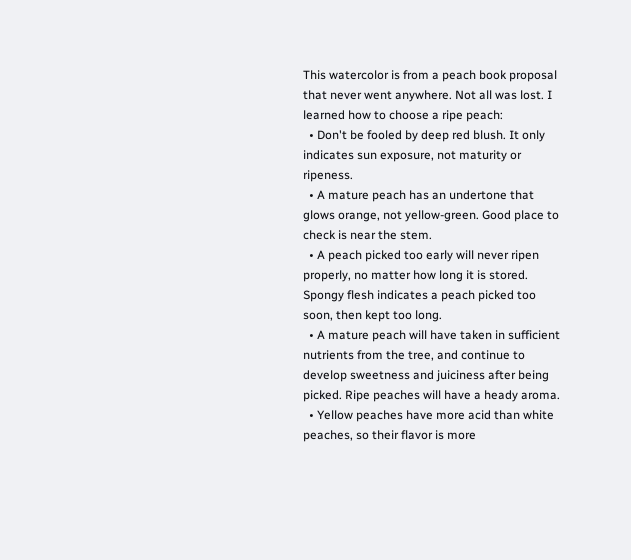This watercolor is from a peach book proposal that never went anywhere. Not all was lost. I learned how to choose a ripe peach:
  • Don't be fooled by deep red blush. It only indicates sun exposure, not maturity or ripeness.
  • A mature peach has an undertone that glows orange, not yellow-green. Good place to check is near the stem.
  • A peach picked too early will never ripen properly, no matter how long it is stored. Spongy flesh indicates a peach picked too soon, then kept too long.
  • A mature peach will have taken in sufficient nutrients from the tree, and continue to develop sweetness and juiciness after being picked. Ripe peaches will have a heady aroma.
  • Yellow peaches have more acid than white peaches, so their flavor is more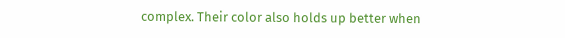complex. Their color also holds up better when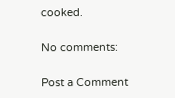cooked.

No comments:

Post a Comment